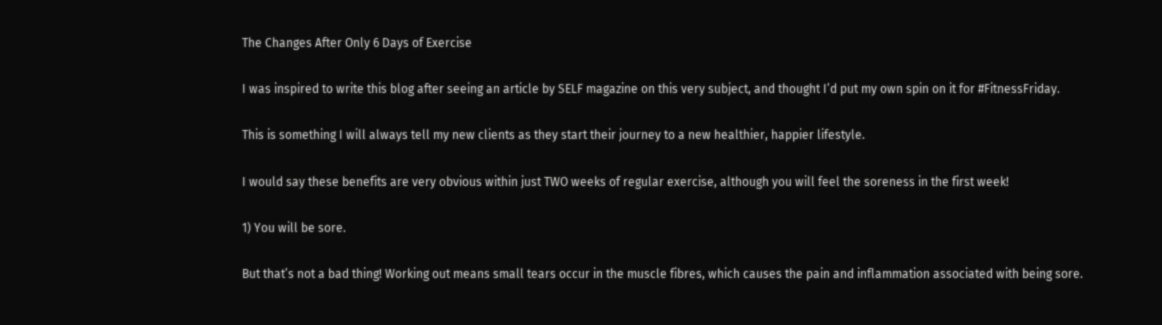The Changes After Only 6 Days of Exercise

I was inspired to write this blog after seeing an article by SELF magazine on this very subject, and thought I’d put my own spin on it for #FitnessFriday.

This is something I will always tell my new clients as they start their journey to a new healthier, happier lifestyle.

I would say these benefits are very obvious within just TWO weeks of regular exercise, although you will feel the soreness in the first week!

1) You will be sore.

But that’s not a bad thing! Working out means small tears occur in the muscle fibres, which causes the pain and inflammation associated with being sore.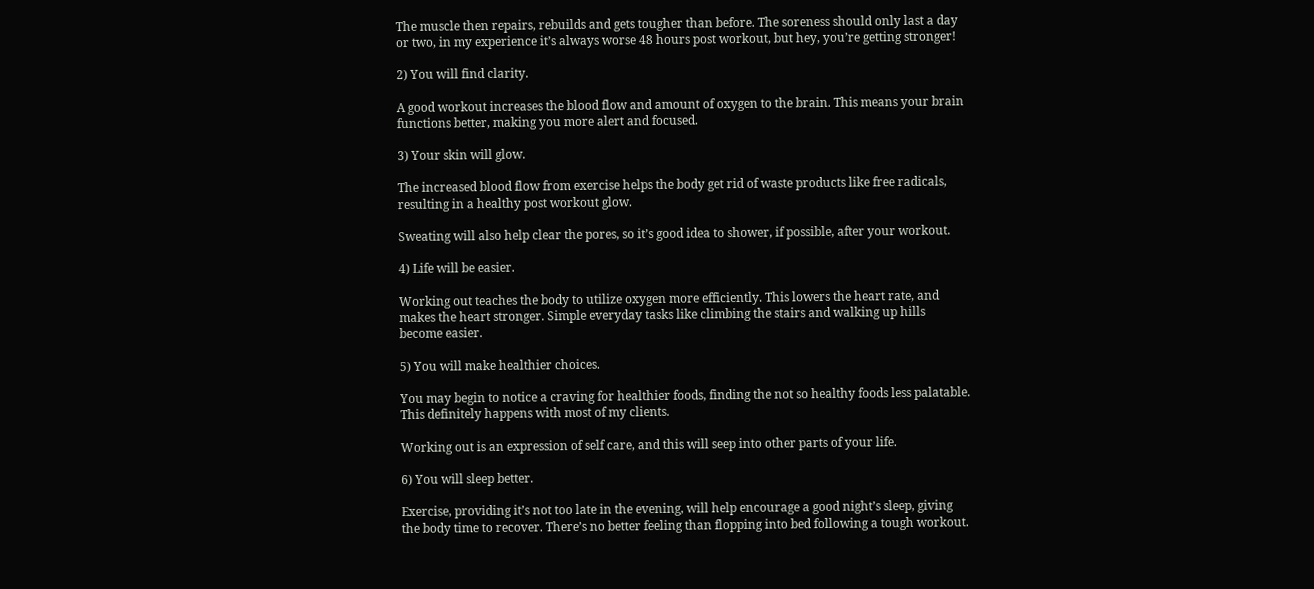The muscle then repairs, rebuilds and gets tougher than before. The soreness should only last a day or two, in my experience it’s always worse 48 hours post workout, but hey, you’re getting stronger!

2) You will find clarity.

A good workout increases the blood flow and amount of oxygen to the brain. This means your brain functions better, making you more alert and focused.

3) Your skin will glow.

The increased blood flow from exercise helps the body get rid of waste products like free radicals, resulting in a healthy post workout glow.

Sweating will also help clear the pores, so it’s good idea to shower, if possible, after your workout.

4) Life will be easier.

Working out teaches the body to utilize oxygen more efficiently. This lowers the heart rate, and makes the heart stronger. Simple everyday tasks like climbing the stairs and walking up hills become easier.

5) You will make healthier choices.

You may begin to notice a craving for healthier foods, finding the not so healthy foods less palatable. This definitely happens with most of my clients.

Working out is an expression of self care, and this will seep into other parts of your life.

6) You will sleep better.

Exercise, providing it’s not too late in the evening, will help encourage a good night’s sleep, giving the body time to recover. There’s no better feeling than flopping into bed following a tough workout.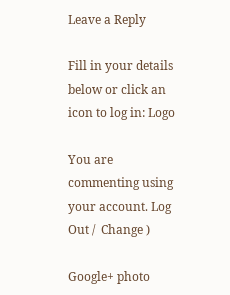Leave a Reply

Fill in your details below or click an icon to log in: Logo

You are commenting using your account. Log Out /  Change )

Google+ photo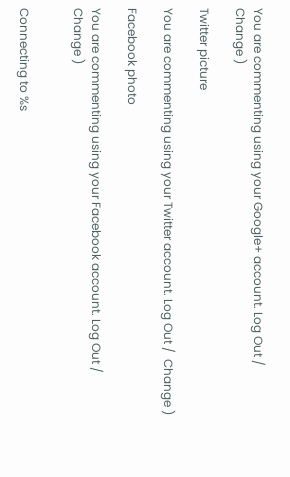You are commenting using your Google+ account. Log Out /  Change )

Twitter picture

You are commenting using your Twitter account. Log Out /  Change )

Facebook photo

You are commenting using your Facebook account. Log Out /  Change )


Connecting to %s